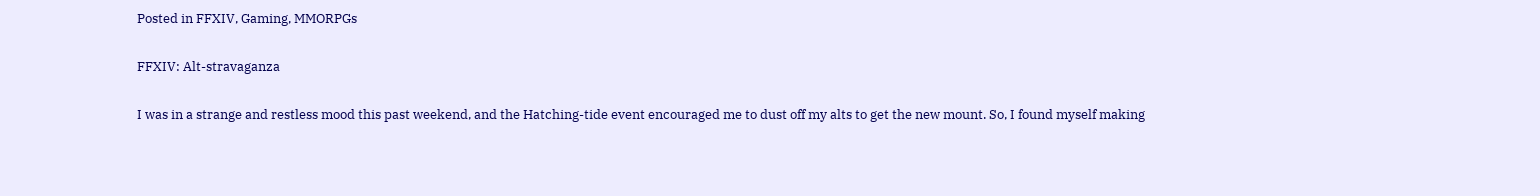Posted in FFXIV, Gaming, MMORPGs

FFXIV: Alt-stravaganza

I was in a strange and restless mood this past weekend, and the Hatching-tide event encouraged me to dust off my alts to get the new mount. So, I found myself making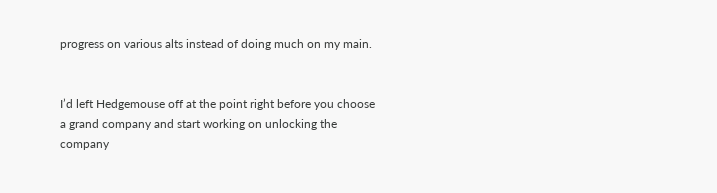progress on various alts instead of doing much on my main.


I’d left Hedgemouse off at the point right before you choose a grand company and start working on unlocking the company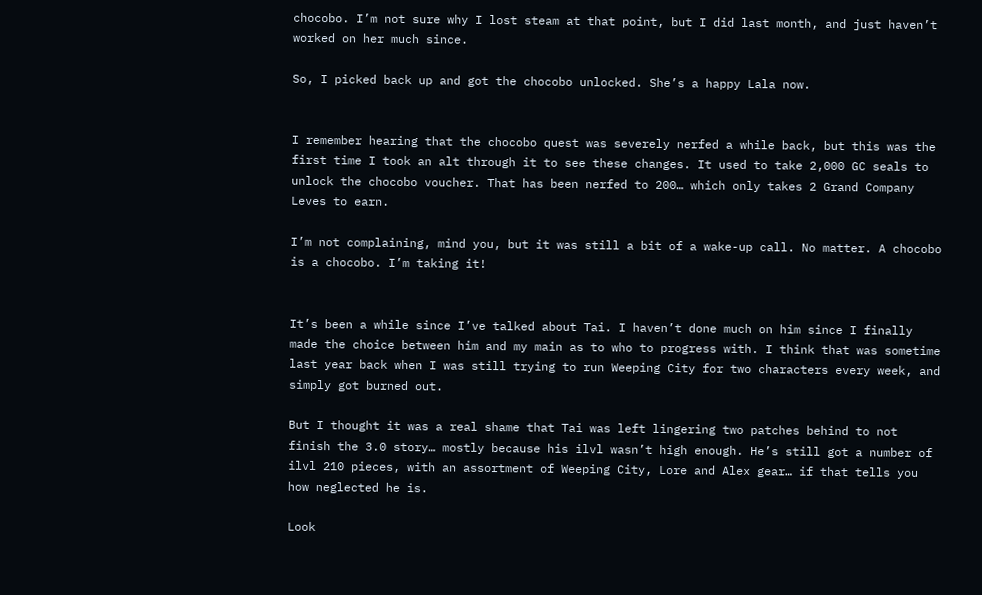chocobo. I’m not sure why I lost steam at that point, but I did last month, and just haven’t worked on her much since.

So, I picked back up and got the chocobo unlocked. She’s a happy Lala now.


I remember hearing that the chocobo quest was severely nerfed a while back, but this was the first time I took an alt through it to see these changes. It used to take 2,000 GC seals to unlock the chocobo voucher. That has been nerfed to 200… which only takes 2 Grand Company Leves to earn.

I’m not complaining, mind you, but it was still a bit of a wake-up call. No matter. A chocobo is a chocobo. I’m taking it!


It’s been a while since I’ve talked about Tai. I haven’t done much on him since I finally made the choice between him and my main as to who to progress with. I think that was sometime last year back when I was still trying to run Weeping City for two characters every week, and simply got burned out.

But I thought it was a real shame that Tai was left lingering two patches behind to not finish the 3.0 story… mostly because his ilvl wasn’t high enough. He’s still got a number of ilvl 210 pieces, with an assortment of Weeping City, Lore and Alex gear… if that tells you how neglected he is.

Look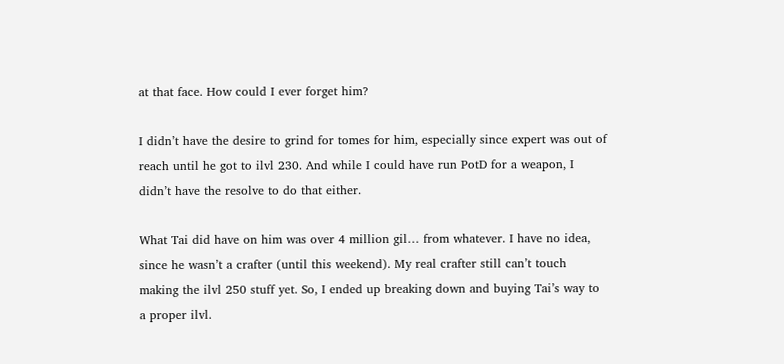at that face. How could I ever forget him?

I didn’t have the desire to grind for tomes for him, especially since expert was out of reach until he got to ilvl 230. And while I could have run PotD for a weapon, I didn’t have the resolve to do that either.

What Tai did have on him was over 4 million gil… from whatever. I have no idea, since he wasn’t a crafter (until this weekend). My real crafter still can’t touch making the ilvl 250 stuff yet. So, I ended up breaking down and buying Tai’s way to a proper ilvl.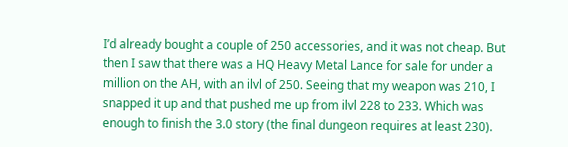I’d already bought a couple of 250 accessories, and it was not cheap. But then I saw that there was a HQ Heavy Metal Lance for sale for under a million on the AH, with an ilvl of 250. Seeing that my weapon was 210, I snapped it up and that pushed me up from ilvl 228 to 233. Which was enough to finish the 3.0 story (the final dungeon requires at least 230).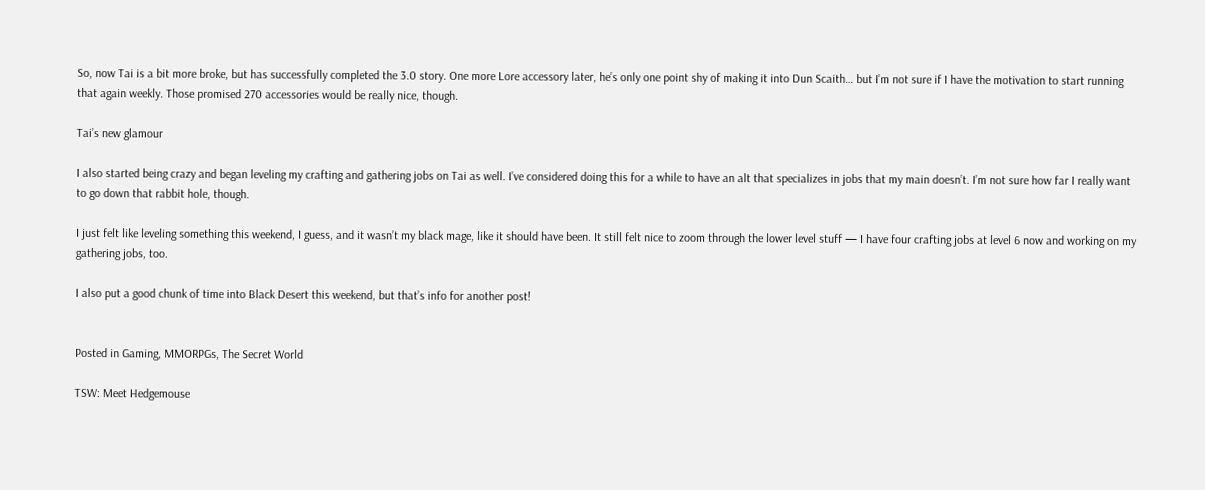So, now Tai is a bit more broke, but has successfully completed the 3.0 story. One more Lore accessory later, he’s only one point shy of making it into Dun Scaith… but I’m not sure if I have the motivation to start running that again weekly. Those promised 270 accessories would be really nice, though.

Tai’s new glamour

I also started being crazy and began leveling my crafting and gathering jobs on Tai as well. I’ve considered doing this for a while to have an alt that specializes in jobs that my main doesn’t. I’m not sure how far I really want to go down that rabbit hole, though.

I just felt like leveling something this weekend, I guess, and it wasn’t my black mage, like it should have been. It still felt nice to zoom through the lower level stuff — I have four crafting jobs at level 6 now and working on my gathering jobs, too.

I also put a good chunk of time into Black Desert this weekend, but that’s info for another post!


Posted in Gaming, MMORPGs, The Secret World

TSW: Meet Hedgemouse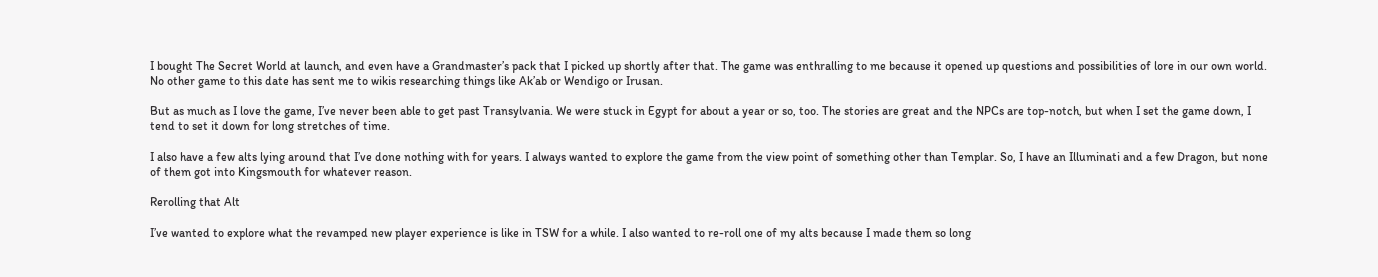I bought The Secret World at launch, and even have a Grandmaster’s pack that I picked up shortly after that. The game was enthralling to me because it opened up questions and possibilities of lore in our own world. No other game to this date has sent me to wikis researching things like Ak’ab or Wendigo or Irusan.

But as much as I love the game, I’ve never been able to get past Transylvania. We were stuck in Egypt for about a year or so, too. The stories are great and the NPCs are top-notch, but when I set the game down, I tend to set it down for long stretches of time.

I also have a few alts lying around that I’ve done nothing with for years. I always wanted to explore the game from the view point of something other than Templar. So, I have an Illuminati and a few Dragon, but none of them got into Kingsmouth for whatever reason.

Rerolling that Alt

I’ve wanted to explore what the revamped new player experience is like in TSW for a while. I also wanted to re-roll one of my alts because I made them so long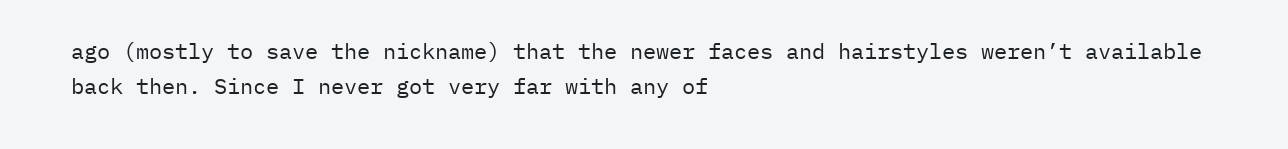ago (mostly to save the nickname) that the newer faces and hairstyles weren’t available back then. Since I never got very far with any of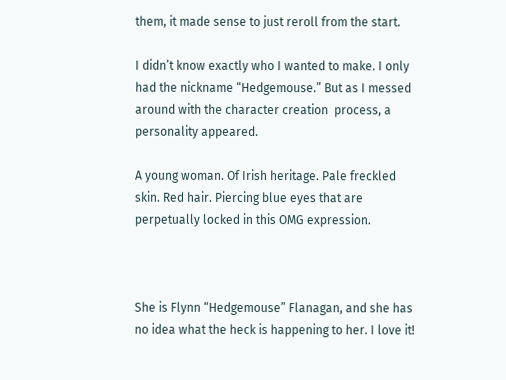them, it made sense to just reroll from the start.

I didn’t know exactly who I wanted to make. I only had the nickname “Hedgemouse.” But as I messed around with the character creation  process, a personality appeared.

A young woman. Of Irish heritage. Pale freckled skin. Red hair. Piercing blue eyes that are perpetually locked in this OMG expression.



She is Flynn “Hedgemouse” Flanagan, and she has no idea what the heck is happening to her. I love it!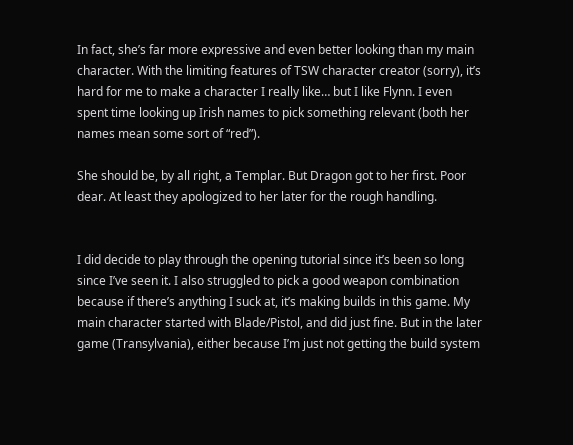In fact, she’s far more expressive and even better looking than my main character. With the limiting features of TSW character creator (sorry), it’s hard for me to make a character I really like… but I like Flynn. I even spent time looking up Irish names to pick something relevant (both her names mean some sort of “red”).

She should be, by all right, a Templar. But Dragon got to her first. Poor dear. At least they apologized to her later for the rough handling.


I did decide to play through the opening tutorial since it’s been so long since I’ve seen it. I also struggled to pick a good weapon combination because if there’s anything I suck at, it’s making builds in this game. My main character started with Blade/Pistol, and did just fine. But in the later game (Transylvania), either because I’m just not getting the build system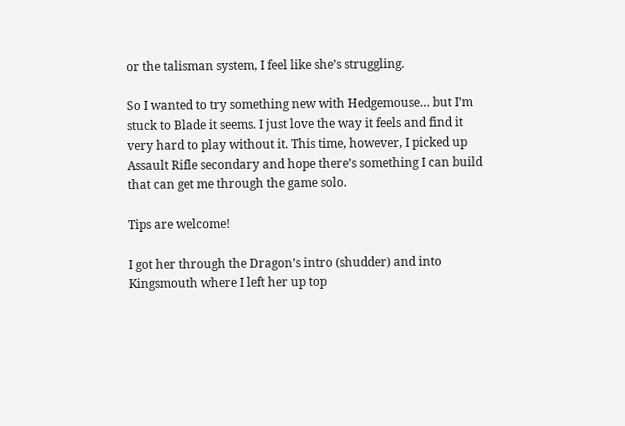or the talisman system, I feel like she’s struggling.

So I wanted to try something new with Hedgemouse… but I’m stuck to Blade it seems. I just love the way it feels and find it very hard to play without it. This time, however, I picked up Assault Rifle secondary and hope there’s something I can build that can get me through the game solo.

Tips are welcome!

I got her through the Dragon’s intro (shudder) and into Kingsmouth where I left her up top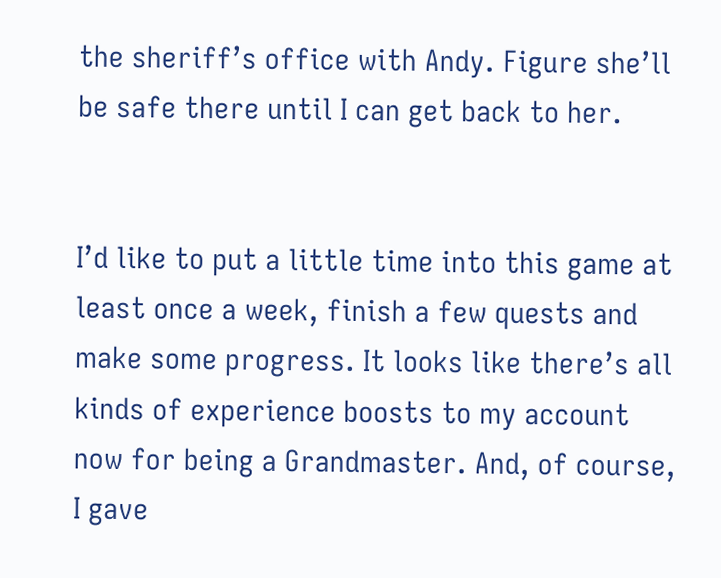the sheriff’s office with Andy. Figure she’ll be safe there until I can get back to her.


I’d like to put a little time into this game at least once a week, finish a few quests and make some progress. It looks like there’s all kinds of experience boosts to my account now for being a Grandmaster. And, of course, I gave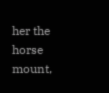her the horse mount,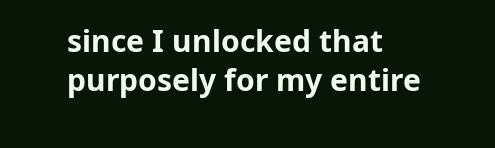since I unlocked that purposely for my entire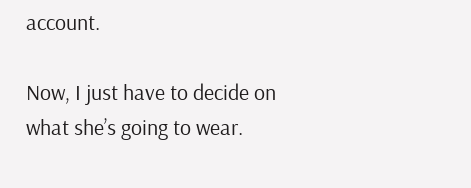account.

Now, I just have to decide on what she’s going to wear.